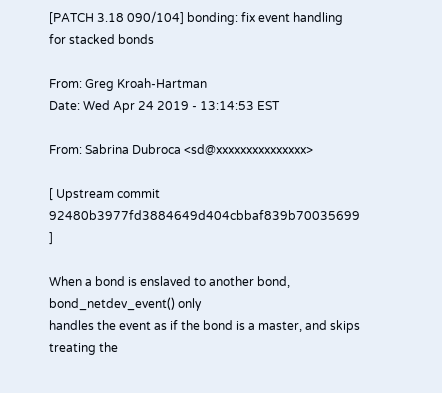[PATCH 3.18 090/104] bonding: fix event handling for stacked bonds

From: Greg Kroah-Hartman
Date: Wed Apr 24 2019 - 13:14:53 EST

From: Sabrina Dubroca <sd@xxxxxxxxxxxxxxx>

[ Upstream commit 92480b3977fd3884649d404cbbaf839b70035699 ]

When a bond is enslaved to another bond, bond_netdev_event() only
handles the event as if the bond is a master, and skips treating the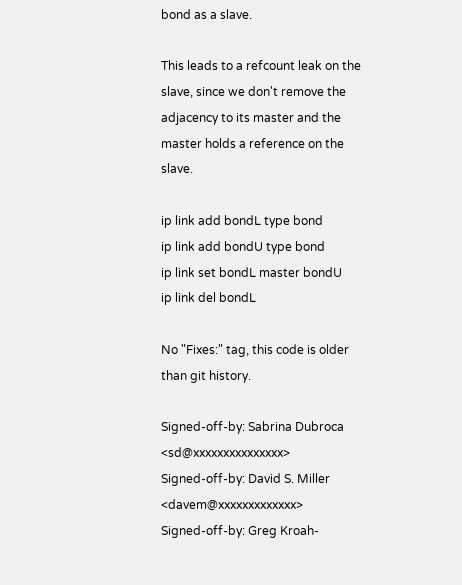bond as a slave.

This leads to a refcount leak on the slave, since we don't remove the
adjacency to its master and the master holds a reference on the slave.

ip link add bondL type bond
ip link add bondU type bond
ip link set bondL master bondU
ip link del bondL

No "Fixes:" tag, this code is older than git history.

Signed-off-by: Sabrina Dubroca <sd@xxxxxxxxxxxxxxx>
Signed-off-by: David S. Miller <davem@xxxxxxxxxxxxx>
Signed-off-by: Greg Kroah-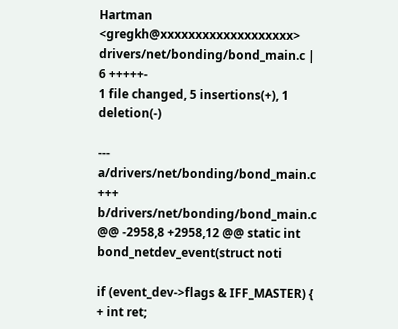Hartman <gregkh@xxxxxxxxxxxxxxxxxxx>
drivers/net/bonding/bond_main.c | 6 +++++-
1 file changed, 5 insertions(+), 1 deletion(-)

--- a/drivers/net/bonding/bond_main.c
+++ b/drivers/net/bonding/bond_main.c
@@ -2958,8 +2958,12 @@ static int bond_netdev_event(struct noti

if (event_dev->flags & IFF_MASTER) {
+ int ret;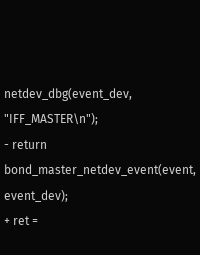netdev_dbg(event_dev, "IFF_MASTER\n");
- return bond_master_netdev_event(event, event_dev);
+ ret =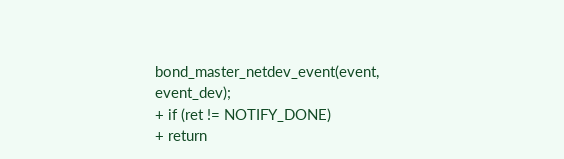bond_master_netdev_event(event, event_dev);
+ if (ret != NOTIFY_DONE)
+ return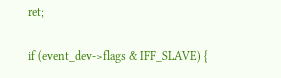ret;

if (event_dev->flags & IFF_SLAVE) {